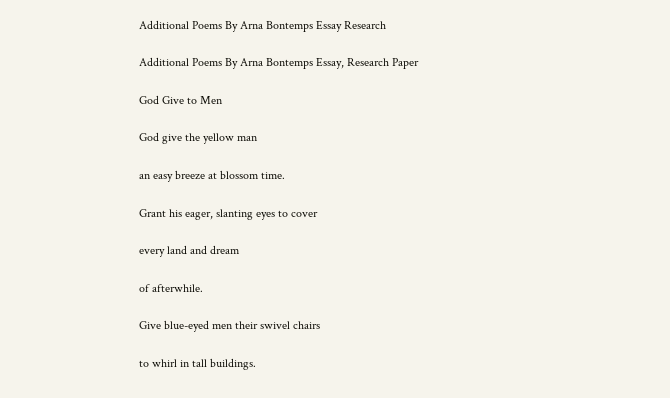Additional Poems By Arna Bontemps Essay Research

Additional Poems By Arna Bontemps Essay, Research Paper

God Give to Men

God give the yellow man

an easy breeze at blossom time.

Grant his eager, slanting eyes to cover

every land and dream

of afterwhile.

Give blue-eyed men their swivel chairs

to whirl in tall buildings.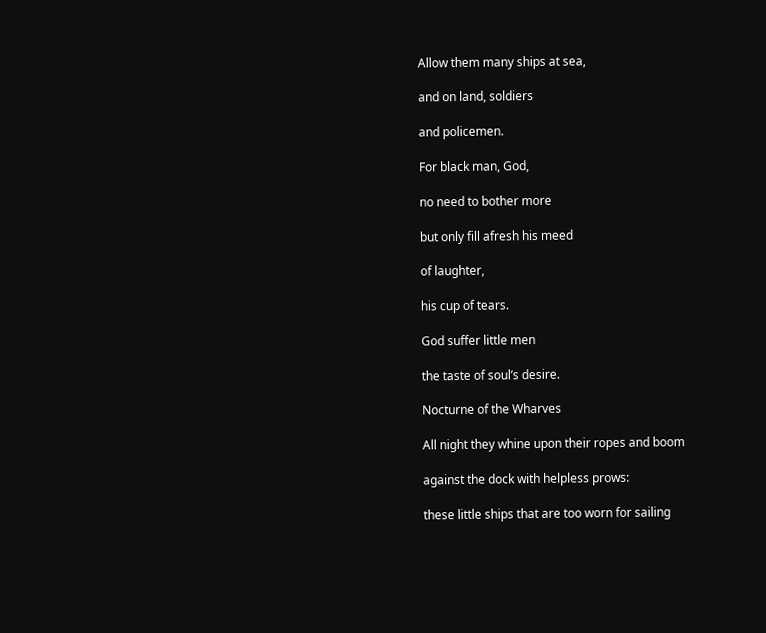Allow them many ships at sea,

and on land, soldiers

and policemen.

For black man, God,

no need to bother more

but only fill afresh his meed

of laughter,

his cup of tears.

God suffer little men

the taste of soul’s desire.

Nocturne of the Wharves

All night they whine upon their ropes and boom

against the dock with helpless prows:

these little ships that are too worn for sailing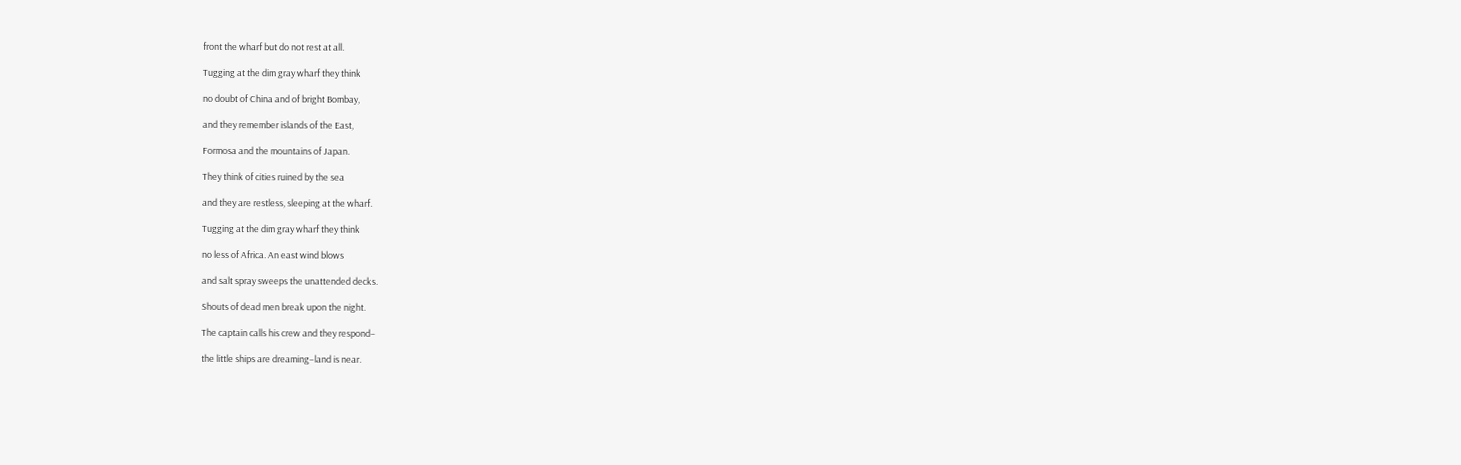front the wharf but do not rest at all.

Tugging at the dim gray wharf they think

no doubt of China and of bright Bombay,

and they remember islands of the East,

Formosa and the mountains of Japan.

They think of cities ruined by the sea

and they are restless, sleeping at the wharf.

Tugging at the dim gray wharf they think

no less of Africa. An east wind blows

and salt spray sweeps the unattended decks.

Shouts of dead men break upon the night.

The captain calls his crew and they respond–

the little ships are dreaming–land is near.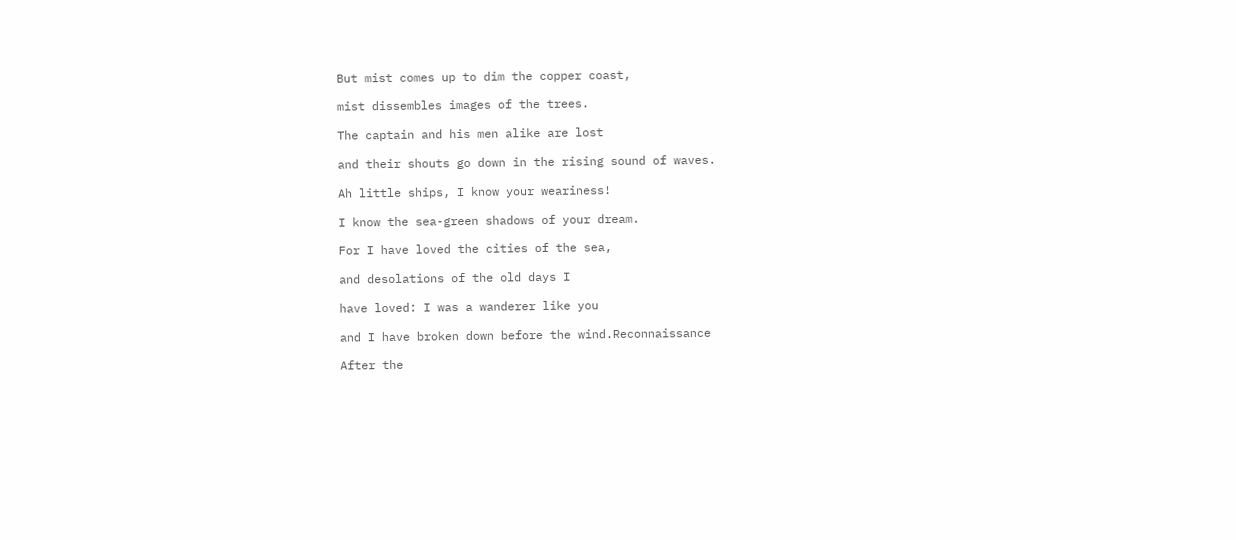But mist comes up to dim the copper coast,

mist dissembles images of the trees.

The captain and his men alike are lost

and their shouts go down in the rising sound of waves.

Ah little ships, I know your weariness!

I know the sea-green shadows of your dream.

For I have loved the cities of the sea,

and desolations of the old days I

have loved: I was a wanderer like you

and I have broken down before the wind.Reconnaissance

After the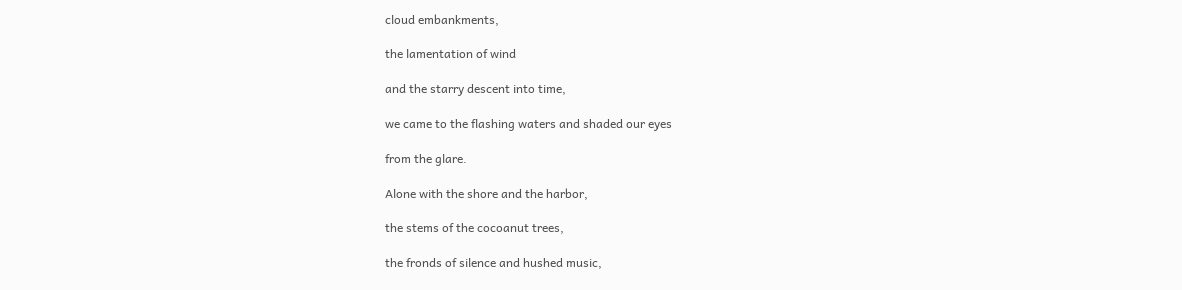cloud embankments,

the lamentation of wind

and the starry descent into time,

we came to the flashing waters and shaded our eyes

from the glare.

Alone with the shore and the harbor,

the stems of the cocoanut trees,

the fronds of silence and hushed music,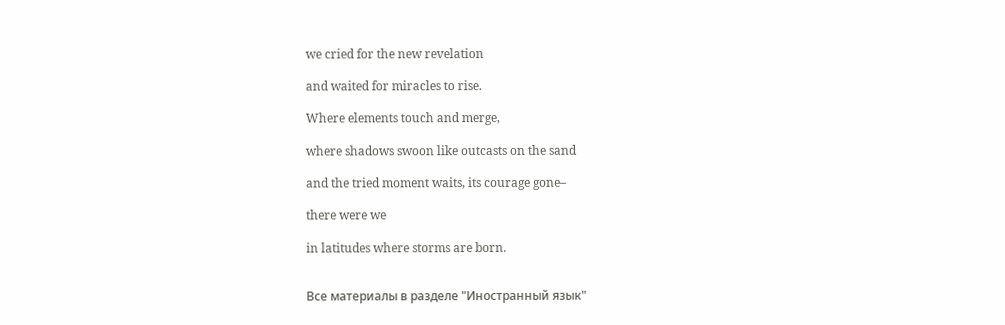we cried for the new revelation

and waited for miracles to rise.

Where elements touch and merge,

where shadows swoon like outcasts on the sand

and the tried moment waits, its courage gone–

there were we

in latitudes where storms are born.


Все материалы в разделе "Иностранный язык"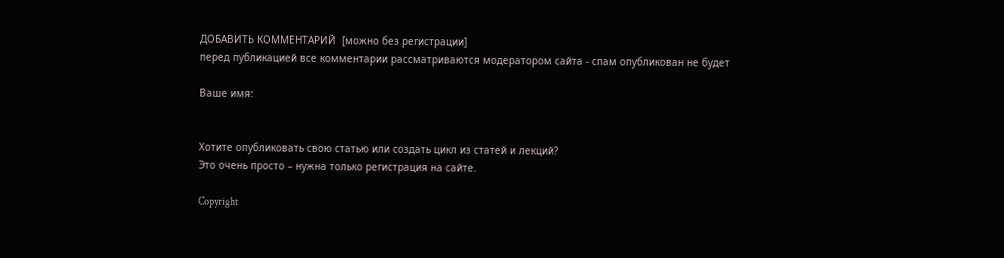ДОБАВИТЬ КОММЕНТАРИЙ  [можно без регистрации]
перед публикацией все комментарии рассматриваются модератором сайта - спам опубликован не будет

Ваше имя:


Хотите опубликовать свою статью или создать цикл из статей и лекций?
Это очень просто – нужна только регистрация на сайте.

Copyright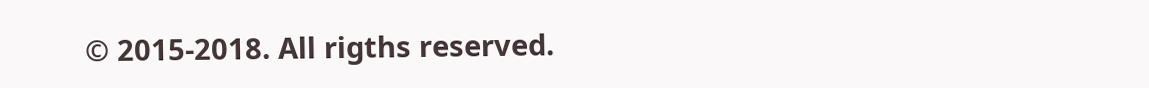© 2015-2018. All rigths reserved.